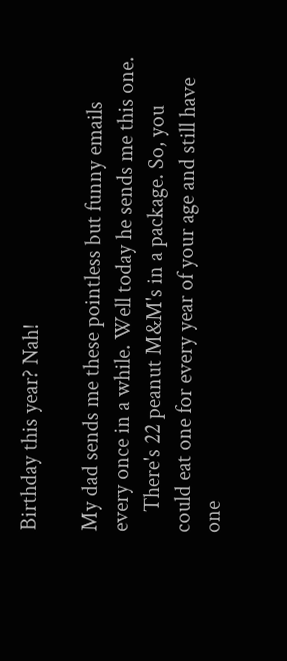Birthday this year? Nah!

My dad sends me these pointless but funny emails every once in a while. Well today he sends me this one.
    There's 22 peanut M&M's in a package. So, you could eat one for every year of your age and still have one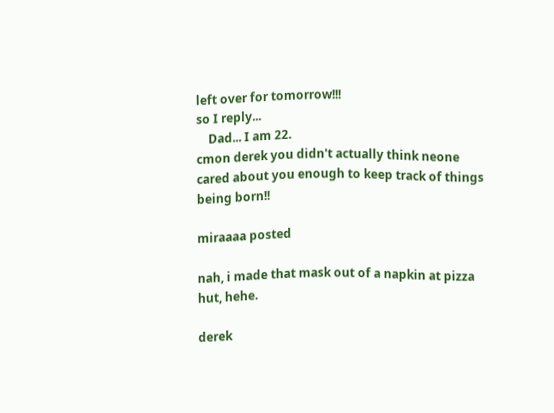left over for tomorrow!!!
so I reply...
    Dad... I am 22.
cmon derek you didn't actually think neone cared about you enough to keep track of things being born!!

miraaaa posted

nah, i made that mask out of a napkin at pizza hut, hehe.

derek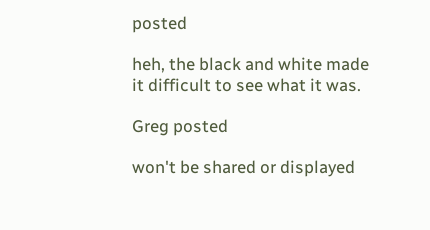posted

heh, the black and white made it difficult to see what it was.

Greg posted

won't be shared or displayed